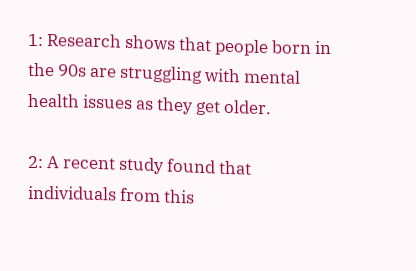1: Research shows that people born in the 90s are struggling with mental health issues as they get older.

2: A recent study found that individuals from this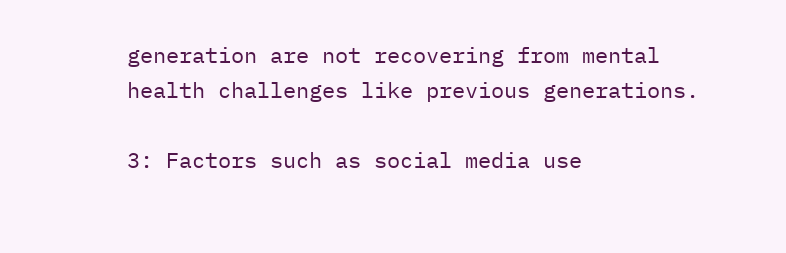generation are not recovering from mental health challenges like previous generations.

3: Factors such as social media use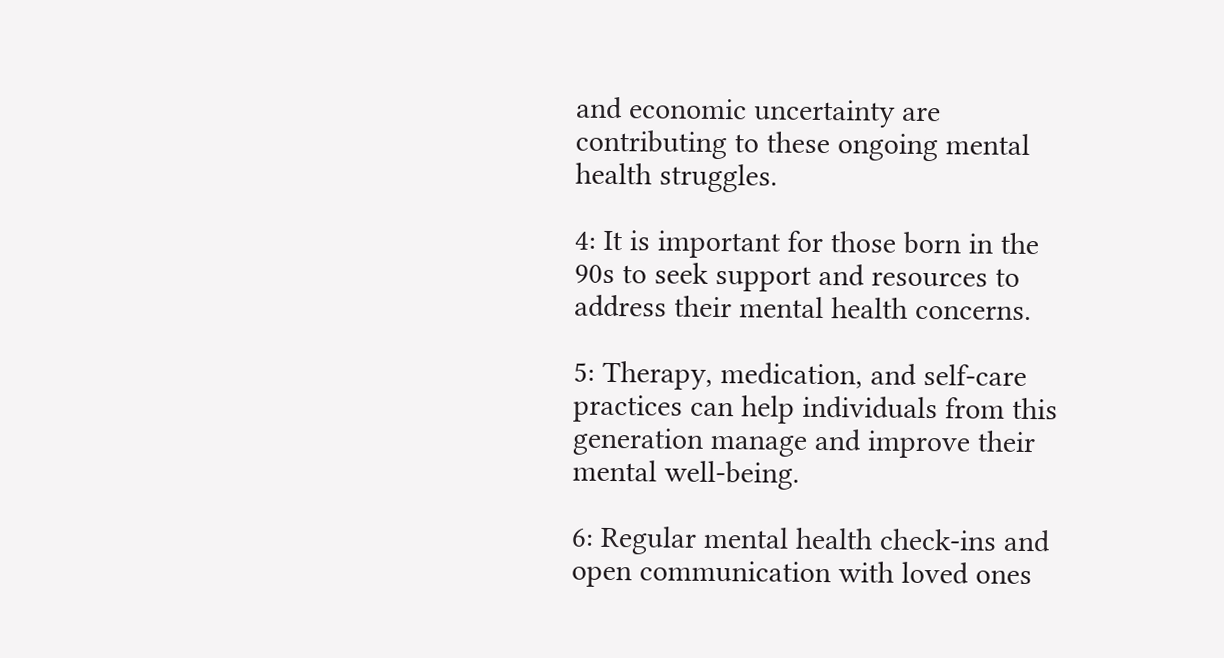and economic uncertainty are contributing to these ongoing mental health struggles.

4: It is important for those born in the 90s to seek support and resources to address their mental health concerns.

5: Therapy, medication, and self-care practices can help individuals from this generation manage and improve their mental well-being.

6: Regular mental health check-ins and open communication with loved ones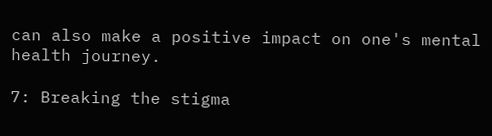can also make a positive impact on one's mental health journey.

7: Breaking the stigma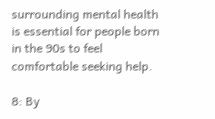surrounding mental health is essential for people born in the 90s to feel comfortable seeking help.

8: By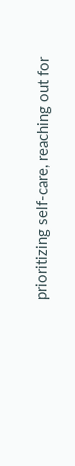prioritizing self-care, reaching out for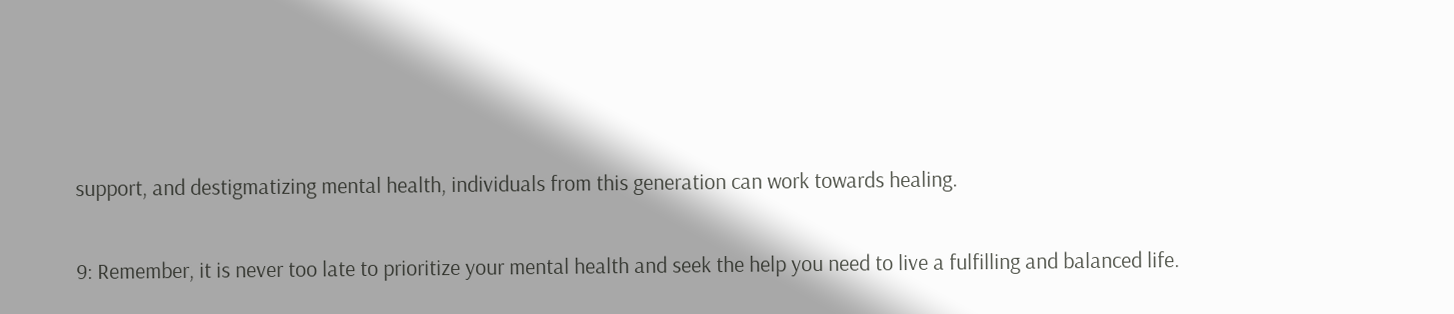support, and destigmatizing mental health, individuals from this generation can work towards healing.

9: Remember, it is never too late to prioritize your mental health and seek the help you need to live a fulfilling and balanced life.